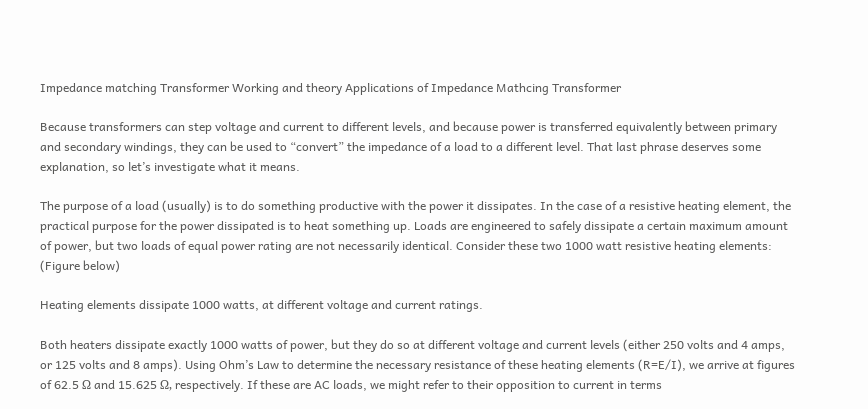Impedance matching Transformer Working and theory Applications of Impedance Mathcing Transformer

Because transformers can step voltage and current to different levels, and because power is transferred equivalently between primary and secondary windings, they can be used to “convert” the impedance of a load to a different level. That last phrase deserves some explanation, so let’s investigate what it means.

The purpose of a load (usually) is to do something productive with the power it dissipates. In the case of a resistive heating element, the practical purpose for the power dissipated is to heat something up. Loads are engineered to safely dissipate a certain maximum amount of power, but two loads of equal power rating are not necessarily identical. Consider these two 1000 watt resistive heating elements: (Figure below)

Heating elements dissipate 1000 watts, at different voltage and current ratings.

Both heaters dissipate exactly 1000 watts of power, but they do so at different voltage and current levels (either 250 volts and 4 amps, or 125 volts and 8 amps). Using Ohm’s Law to determine the necessary resistance of these heating elements (R=E/I), we arrive at figures of 62.5 Ω and 15.625 Ω, respectively. If these are AC loads, we might refer to their opposition to current in terms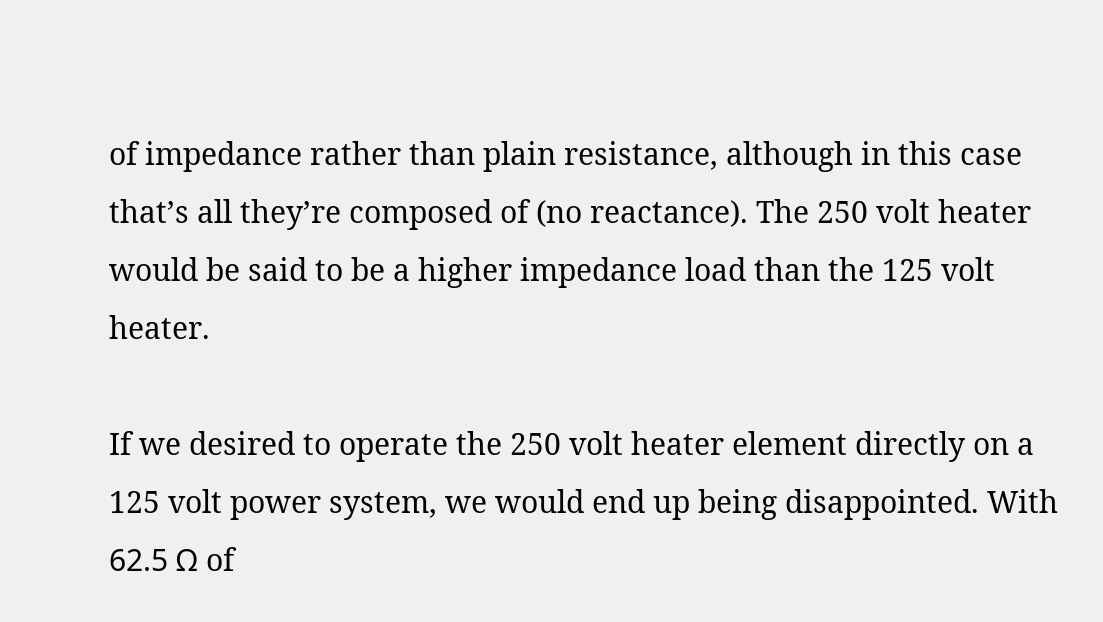of impedance rather than plain resistance, although in this case that’s all they’re composed of (no reactance). The 250 volt heater would be said to be a higher impedance load than the 125 volt heater.

If we desired to operate the 250 volt heater element directly on a 125 volt power system, we would end up being disappointed. With 62.5 Ω of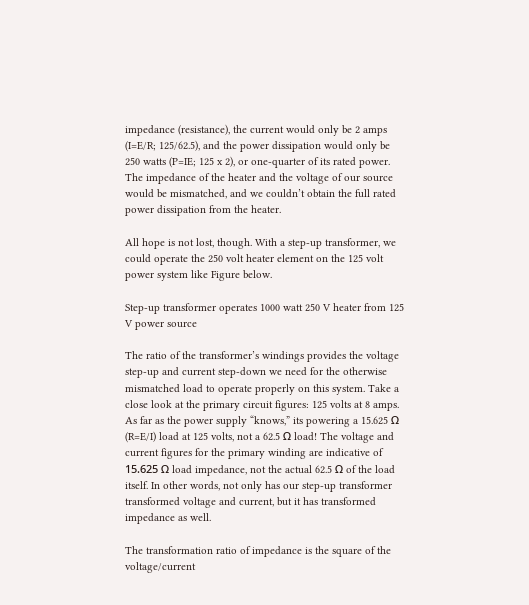impedance (resistance), the current would only be 2 amps (I=E/R; 125/62.5), and the power dissipation would only be 250 watts (P=IE; 125 x 2), or one-quarter of its rated power. The impedance of the heater and the voltage of our source would be mismatched, and we couldn’t obtain the full rated power dissipation from the heater.

All hope is not lost, though. With a step-up transformer, we could operate the 250 volt heater element on the 125 volt power system like Figure below.

Step-up transformer operates 1000 watt 250 V heater from 125 V power source

The ratio of the transformer’s windings provides the voltage step-up and current step-down we need for the otherwise mismatched load to operate properly on this system. Take a close look at the primary circuit figures: 125 volts at 8 amps. As far as the power supply “knows,” its powering a 15.625 Ω (R=E/I) load at 125 volts, not a 62.5 Ω load! The voltage and current figures for the primary winding are indicative of 15.625 Ω load impedance, not the actual 62.5 Ω of the load itself. In other words, not only has our step-up transformer transformed voltage and current, but it has transformed impedance as well.

The transformation ratio of impedance is the square of the voltage/current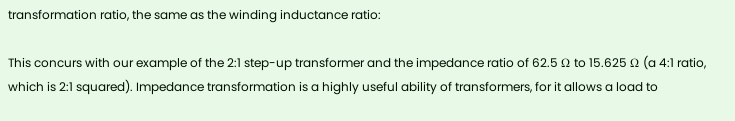transformation ratio, the same as the winding inductance ratio:

This concurs with our example of the 2:1 step-up transformer and the impedance ratio of 62.5 Ω to 15.625 Ω (a 4:1 ratio, which is 2:1 squared). Impedance transformation is a highly useful ability of transformers, for it allows a load to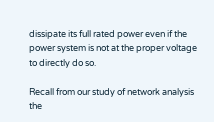dissipate its full rated power even if the power system is not at the proper voltage to directly do so.

Recall from our study of network analysis the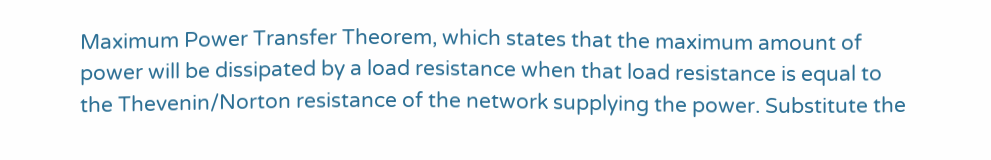Maximum Power Transfer Theorem, which states that the maximum amount of power will be dissipated by a load resistance when that load resistance is equal to the Thevenin/Norton resistance of the network supplying the power. Substitute the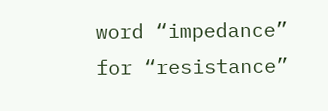word “impedance” for “resistance”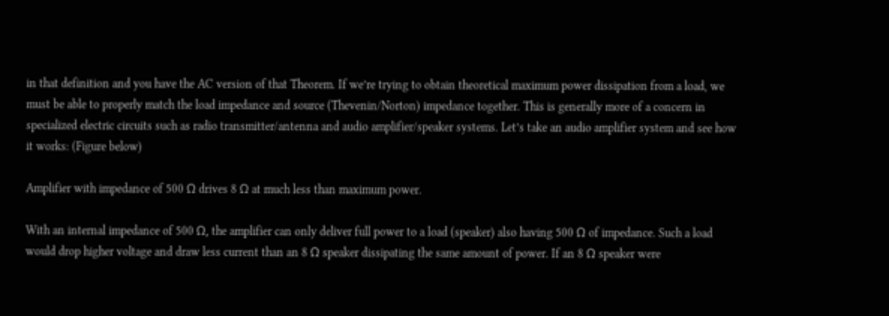in that definition and you have the AC version of that Theorem. If we’re trying to obtain theoretical maximum power dissipation from a load, we must be able to properly match the load impedance and source (Thevenin/Norton) impedance together. This is generally more of a concern in specialized electric circuits such as radio transmitter/antenna and audio amplifier/speaker systems. Let’s take an audio amplifier system and see how it works: (Figure below)

Amplifier with impedance of 500 Ω drives 8 Ω at much less than maximum power.

With an internal impedance of 500 Ω, the amplifier can only deliver full power to a load (speaker) also having 500 Ω of impedance. Such a load would drop higher voltage and draw less current than an 8 Ω speaker dissipating the same amount of power. If an 8 Ω speaker were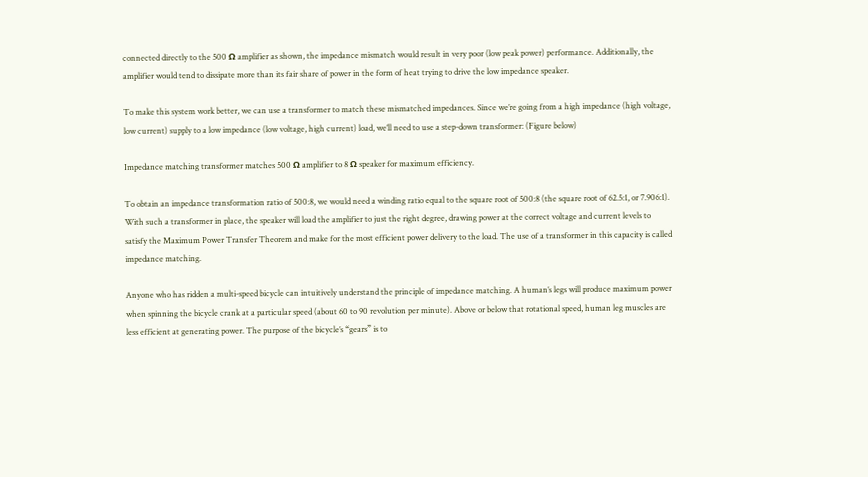connected directly to the 500 Ω amplifier as shown, the impedance mismatch would result in very poor (low peak power) performance. Additionally, the amplifier would tend to dissipate more than its fair share of power in the form of heat trying to drive the low impedance speaker.

To make this system work better, we can use a transformer to match these mismatched impedances. Since we’re going from a high impedance (high voltage, low current) supply to a low impedance (low voltage, high current) load, we’ll need to use a step-down transformer: (Figure below)

Impedance matching transformer matches 500 Ω amplifier to 8 Ω speaker for maximum efficiency.

To obtain an impedance transformation ratio of 500:8, we would need a winding ratio equal to the square root of 500:8 (the square root of 62.5:1, or 7.906:1). With such a transformer in place, the speaker will load the amplifier to just the right degree, drawing power at the correct voltage and current levels to satisfy the Maximum Power Transfer Theorem and make for the most efficient power delivery to the load. The use of a transformer in this capacity is called impedance matching.

Anyone who has ridden a multi-speed bicycle can intuitively understand the principle of impedance matching. A human’s legs will produce maximum power when spinning the bicycle crank at a particular speed (about 60 to 90 revolution per minute). Above or below that rotational speed, human leg muscles are less efficient at generating power. The purpose of the bicycle’s “gears” is to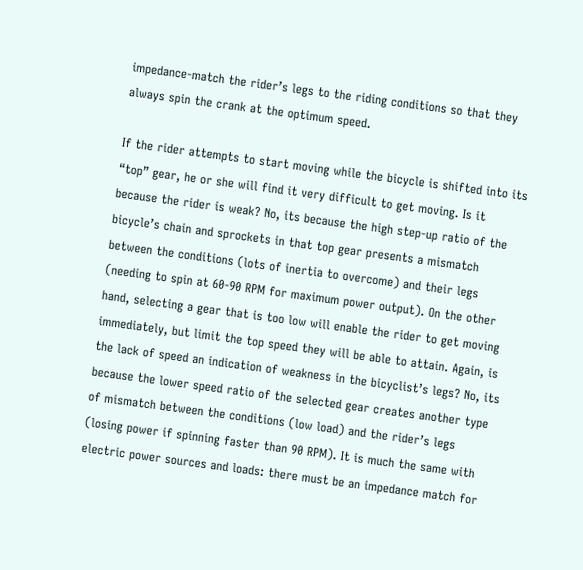impedance-match the rider’s legs to the riding conditions so that they always spin the crank at the optimum speed.

If the rider attempts to start moving while the bicycle is shifted into its “top” gear, he or she will find it very difficult to get moving. Is it because the rider is weak? No, its because the high step-up ratio of the bicycle’s chain and sprockets in that top gear presents a mismatch between the conditions (lots of inertia to overcome) and their legs (needing to spin at 60-90 RPM for maximum power output). On the other hand, selecting a gear that is too low will enable the rider to get moving immediately, but limit the top speed they will be able to attain. Again, is the lack of speed an indication of weakness in the bicyclist’s legs? No, its because the lower speed ratio of the selected gear creates another type of mismatch between the conditions (low load) and the rider’s legs (losing power if spinning faster than 90 RPM). It is much the same with electric power sources and loads: there must be an impedance match for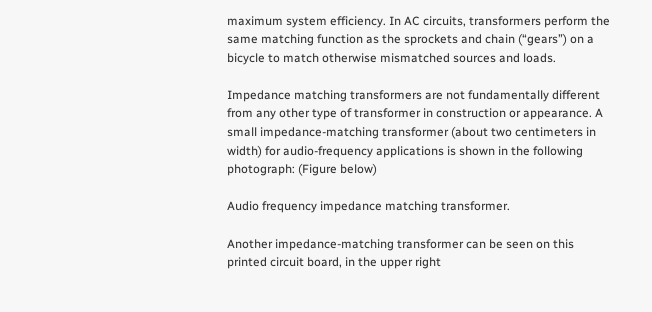maximum system efficiency. In AC circuits, transformers perform the same matching function as the sprockets and chain (“gears”) on a bicycle to match otherwise mismatched sources and loads.

Impedance matching transformers are not fundamentally different from any other type of transformer in construction or appearance. A small impedance-matching transformer (about two centimeters in width) for audio-frequency applications is shown in the following photograph: (Figure below)

Audio frequency impedance matching transformer.

Another impedance-matching transformer can be seen on this printed circuit board, in the upper right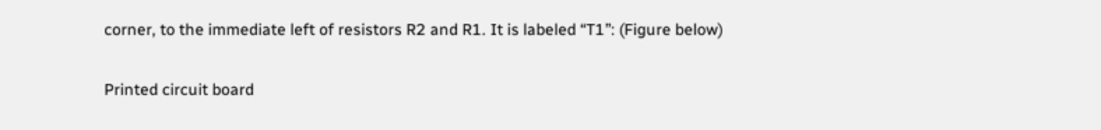corner, to the immediate left of resistors R2 and R1. It is labeled “T1”: (Figure below)

Printed circuit board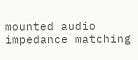mounted audio impedance matching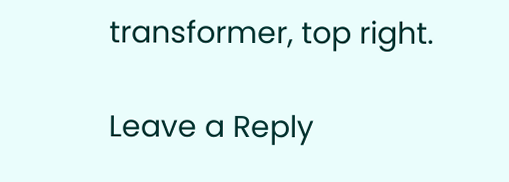transformer, top right.

Leave a Reply